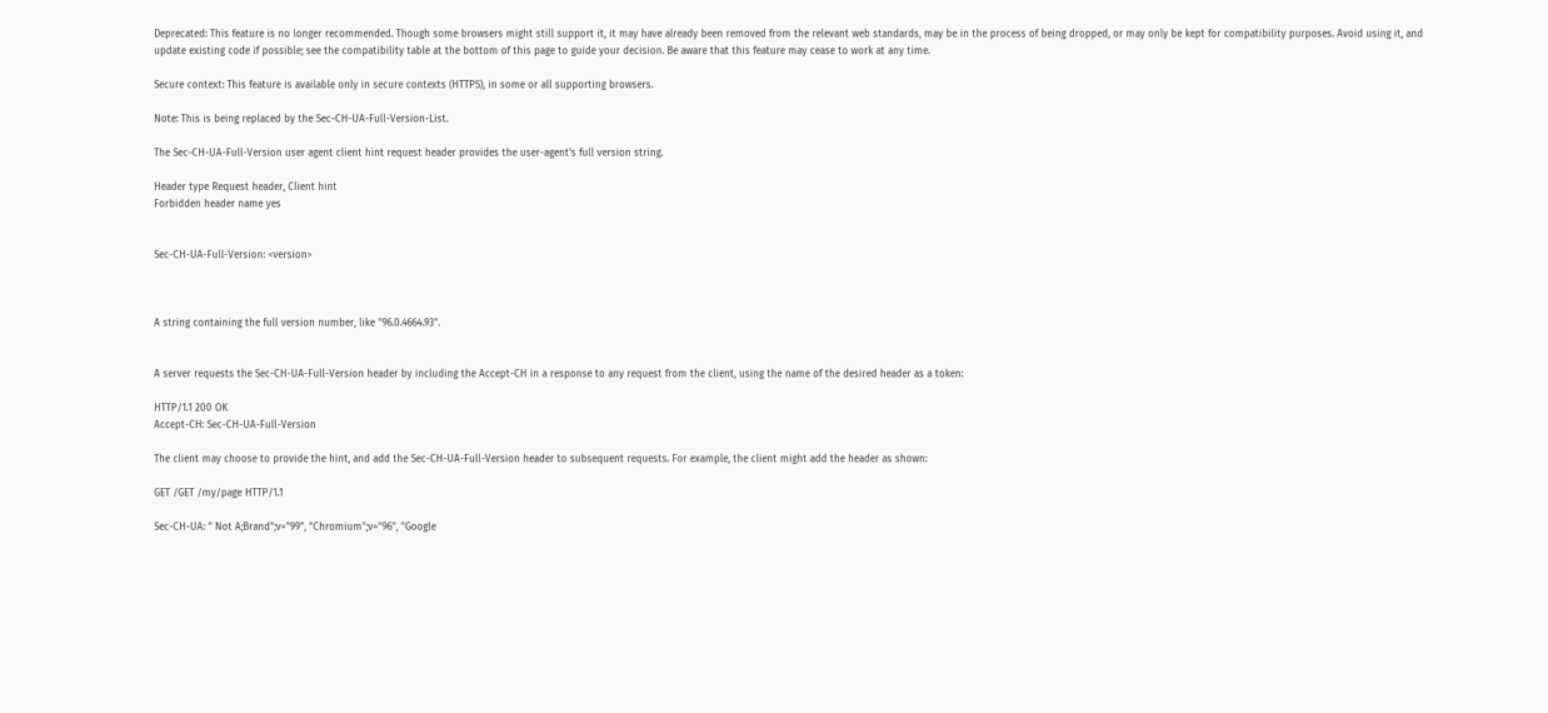Deprecated: This feature is no longer recommended. Though some browsers might still support it, it may have already been removed from the relevant web standards, may be in the process of being dropped, or may only be kept for compatibility purposes. Avoid using it, and update existing code if possible; see the compatibility table at the bottom of this page to guide your decision. Be aware that this feature may cease to work at any time.

Secure context: This feature is available only in secure contexts (HTTPS), in some or all supporting browsers.

Note: This is being replaced by the Sec-CH-UA-Full-Version-List.

The Sec-CH-UA-Full-Version user agent client hint request header provides the user-agent's full version string.

Header type Request header, Client hint
Forbidden header name yes


Sec-CH-UA-Full-Version: <version>



A string containing the full version number, like "96.0.4664.93".


A server requests the Sec-CH-UA-Full-Version header by including the Accept-CH in a response to any request from the client, using the name of the desired header as a token:

HTTP/1.1 200 OK
Accept-CH: Sec-CH-UA-Full-Version

The client may choose to provide the hint, and add the Sec-CH-UA-Full-Version header to subsequent requests. For example, the client might add the header as shown:

GET /GET /my/page HTTP/1.1

Sec-CH-UA: " Not A;Brand";v="99", "Chromium";v="96", "Google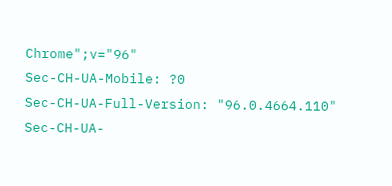Chrome";v="96"
Sec-CH-UA-Mobile: ?0
Sec-CH-UA-Full-Version: "96.0.4664.110"
Sec-CH-UA-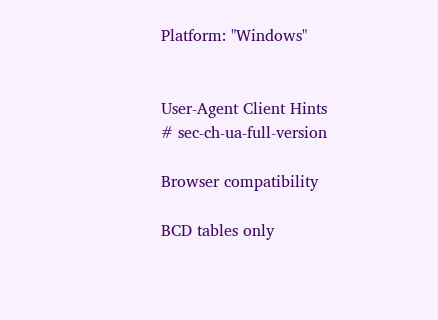Platform: "Windows"


User-Agent Client Hints
# sec-ch-ua-full-version

Browser compatibility

BCD tables only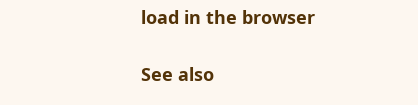load in the browser

See also